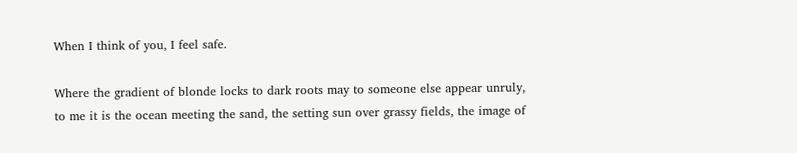When I think of you, I feel safe.

Where the gradient of blonde locks to dark roots may to someone else appear unruly, to me it is the ocean meeting the sand, the setting sun over grassy fields, the image of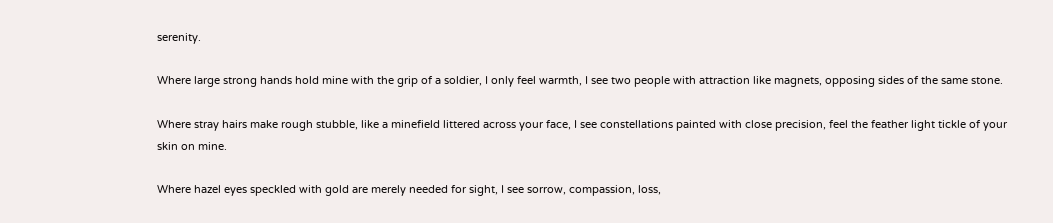serenity.

Where large strong hands hold mine with the grip of a soldier, I only feel warmth, I see two people with attraction like magnets, opposing sides of the same stone.

Where stray hairs make rough stubble, like a minefield littered across your face, I see constellations painted with close precision, feel the feather light tickle of your skin on mine.

Where hazel eyes speckled with gold are merely needed for sight, I see sorrow, compassion, loss,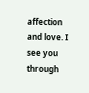affection and love. I see you through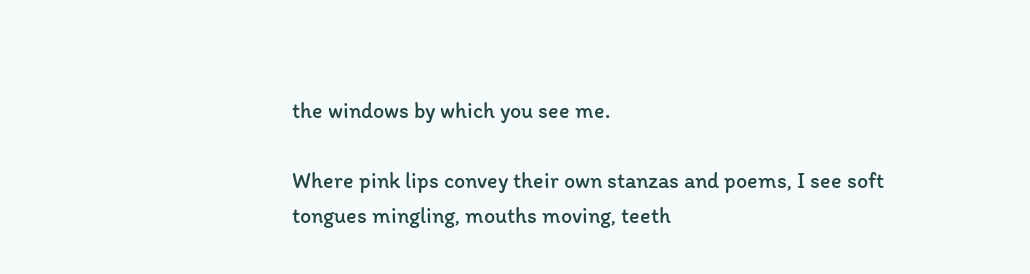the windows by which you see me.

Where pink lips convey their own stanzas and poems, I see soft tongues mingling, mouths moving, teeth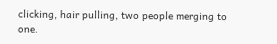clicking, hair pulling, two people merging to one.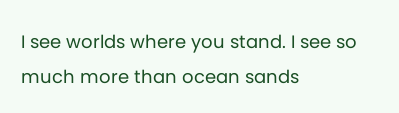I see worlds where you stand. I see so much more than ocean sands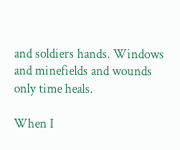and soldiers hands. Windows and minefields and wounds only time heals.

When I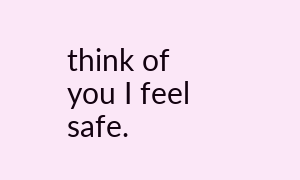think of you I feel safe.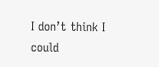I don’t think I could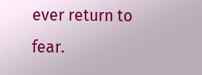ever return to fear.